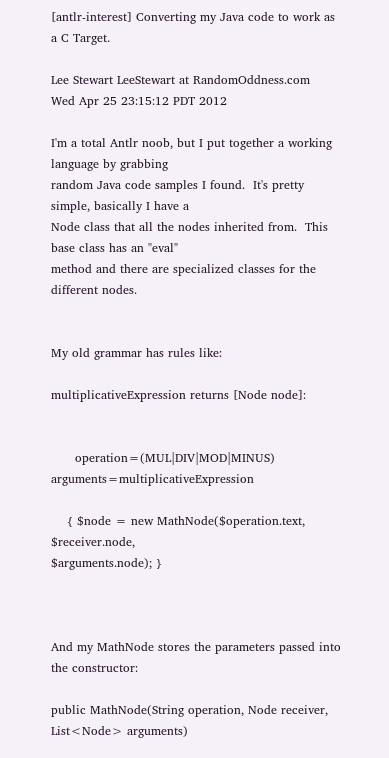[antlr-interest] Converting my Java code to work as a C Target.

Lee Stewart LeeStewart at RandomOddness.com
Wed Apr 25 23:15:12 PDT 2012

I'm a total Antlr noob, but I put together a working language by grabbing
random Java code samples I found.  It's pretty simple, basically I have a
Node class that all the nodes inherited from.  This base class has an "eval"
method and there are specialized classes for the different nodes.


My old grammar has rules like:

multiplicativeExpression returns [Node node]:


      operation=(MUL|DIV|MOD|MINUS) arguments=multiplicativeExpression

    { $node = new MathNode($operation.text, $receiver.node,
$arguments.node); }



And my MathNode stores the parameters passed into the constructor:

public MathNode(String operation, Node receiver, List<Node> arguments)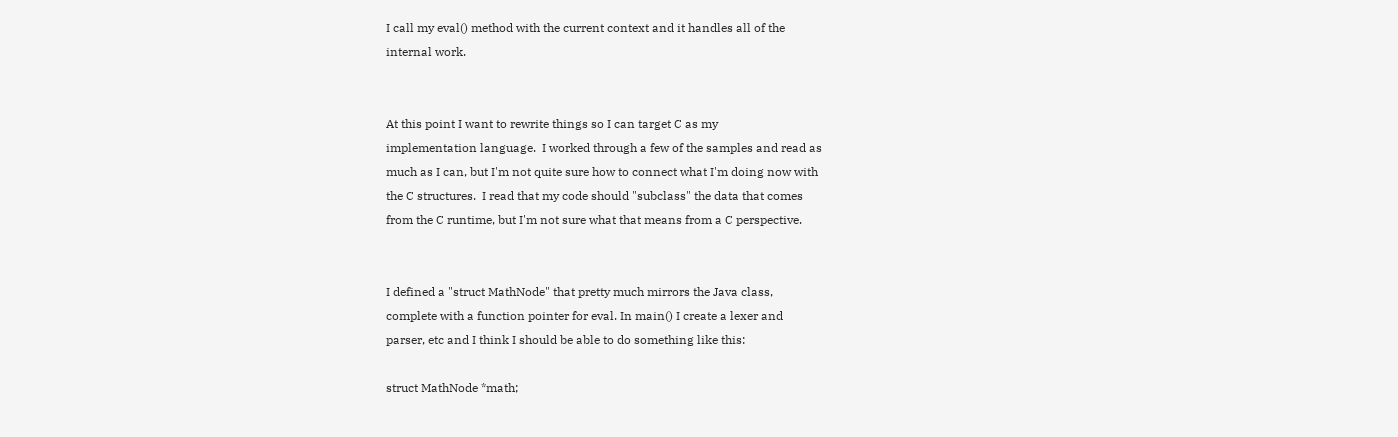I call my eval() method with the current context and it handles all of the
internal work.


At this point I want to rewrite things so I can target C as my
implementation language.  I worked through a few of the samples and read as
much as I can, but I'm not quite sure how to connect what I'm doing now with
the C structures.  I read that my code should "subclass" the data that comes
from the C runtime, but I'm not sure what that means from a C perspective.


I defined a "struct MathNode" that pretty much mirrors the Java class,
complete with a function pointer for eval. In main() I create a lexer and
parser, etc and I think I should be able to do something like this:

struct MathNode *math;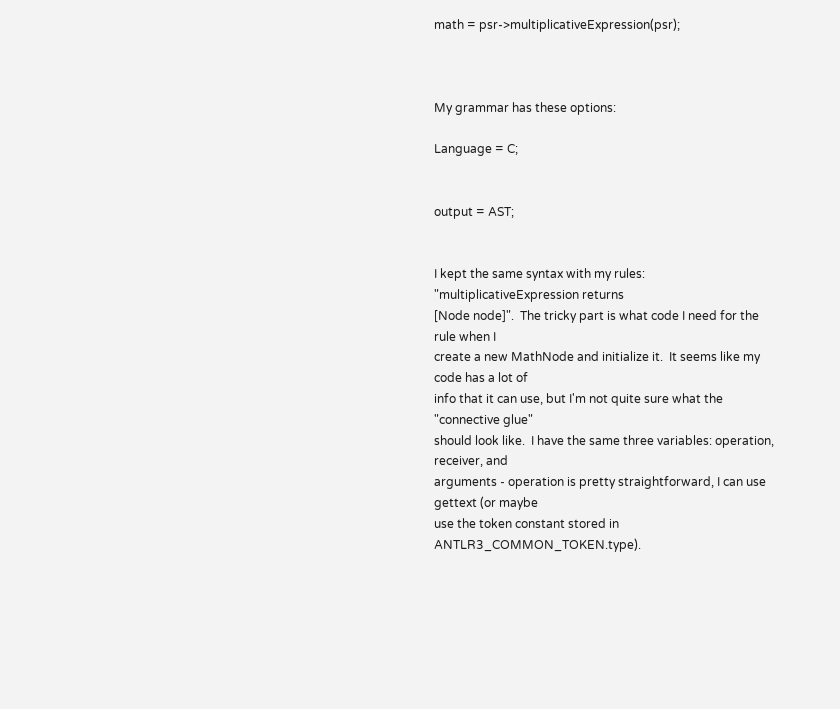math = psr->multiplicativeExpression(psr);



My grammar has these options:

Language = C;


output = AST;


I kept the same syntax with my rules: "multiplicativeExpression returns
[Node node]".  The tricky part is what code I need for the rule when I
create a new MathNode and initialize it.  It seems like my code has a lot of
info that it can use, but I'm not quite sure what the "connective glue"
should look like.  I have the same three variables: operation, receiver, and
arguments - operation is pretty straightforward, I can use gettext (or maybe
use the token constant stored in ANTLR3_COMMON_TOKEN.type).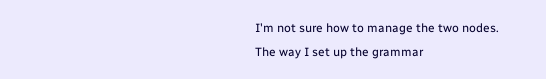I'm not sure how to manage the two nodes.  The way I set up the grammar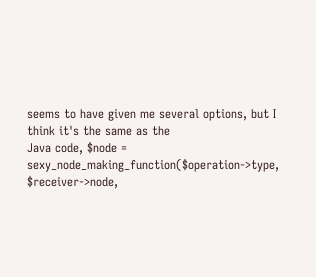seems to have given me several options, but I think it's the same as the
Java code, $node = sexy_node_making_function($operation->type,
$receiver->node,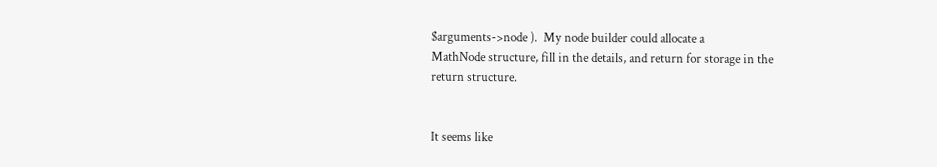$arguments->node ).  My node builder could allocate a
MathNode structure, fill in the details, and return for storage in the
return structure.


It seems like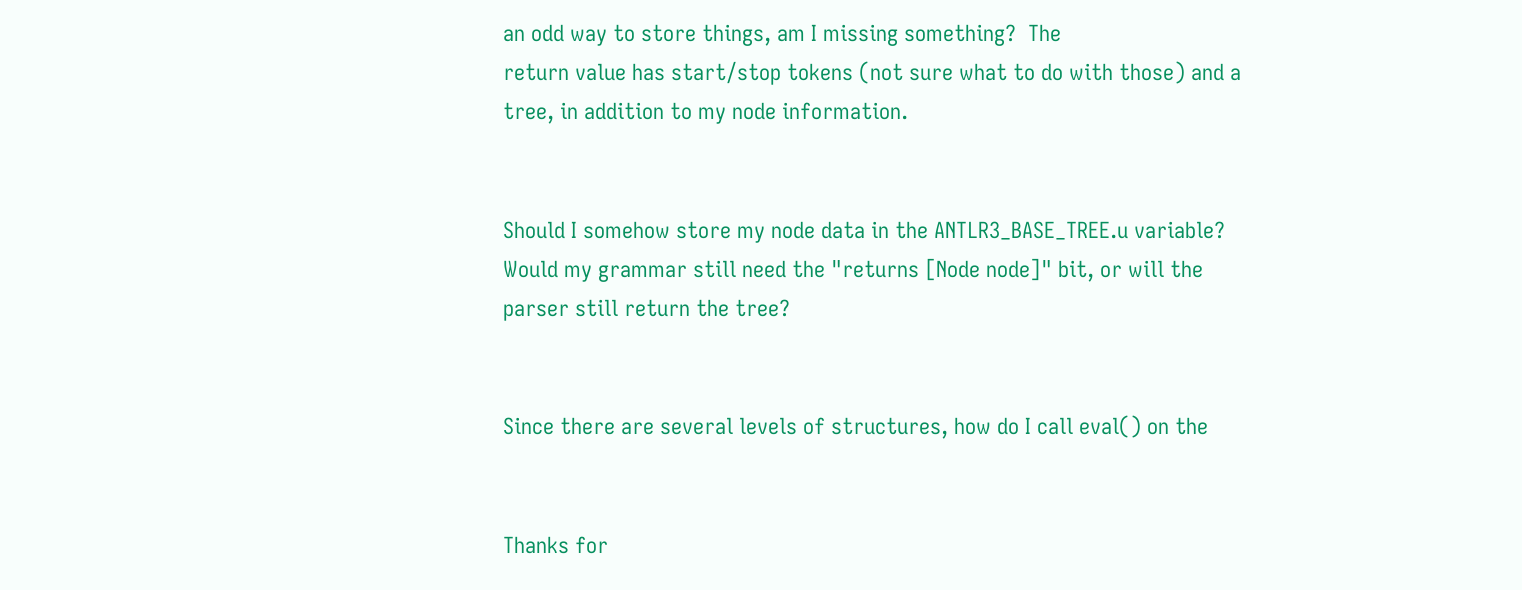an odd way to store things, am I missing something?  The
return value has start/stop tokens (not sure what to do with those) and a
tree, in addition to my node information.


Should I somehow store my node data in the ANTLR3_BASE_TREE.u variable?
Would my grammar still need the "returns [Node node]" bit, or will the
parser still return the tree?


Since there are several levels of structures, how do I call eval() on the


Thanks for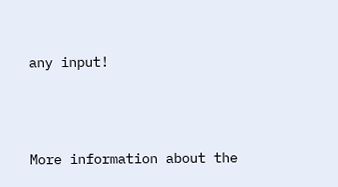any input!




More information about the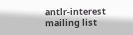antlr-interest mailing list